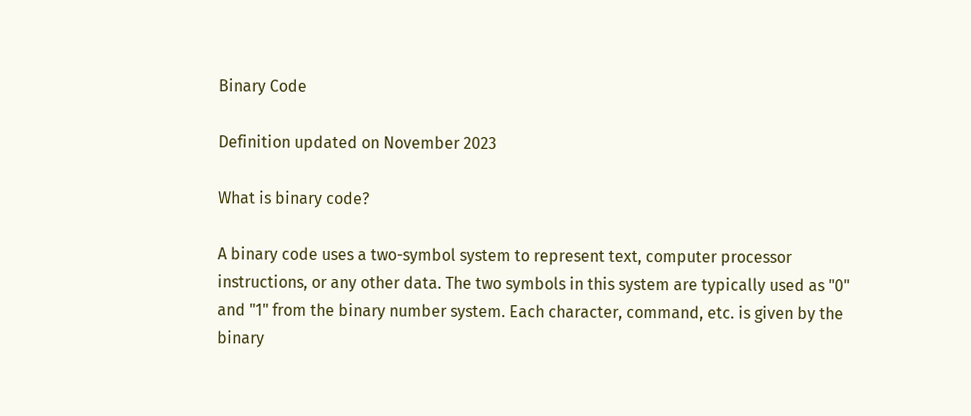Binary Code

Definition updated on November 2023

What is binary code?

A binary code uses a two-symbol system to represent text, computer processor instructions, or any other data. The two symbols in this system are typically used as "0" and "1" from the binary number system. Each character, command, etc. is given by the binary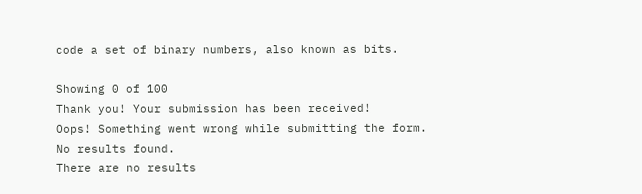code a set of binary numbers, also known as bits.

Showing 0 of 100
Thank you! Your submission has been received!
Oops! Something went wrong while submitting the form.
No results found.
There are no results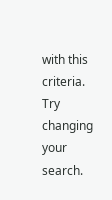with this criteria. Try changing your search.